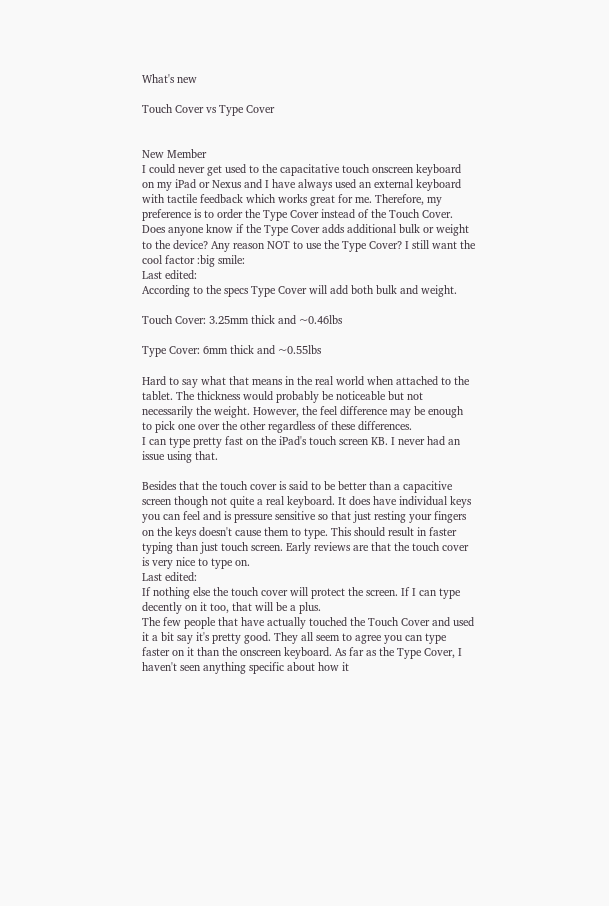What's new

Touch Cover vs Type Cover


New Member
I could never get used to the capacitative touch onscreen keyboard on my iPad or Nexus and I have always used an external keyboard with tactile feedback which works great for me. Therefore, my preference is to order the Type Cover instead of the Touch Cover. Does anyone know if the Type Cover adds additional bulk or weight to the device? Any reason NOT to use the Type Cover? I still want the cool factor :big smile:
Last edited:
According to the specs Type Cover will add both bulk and weight.

Touch Cover: 3.25mm thick and ~0.46lbs

Type Cover: 6mm thick and ~0.55lbs

Hard to say what that means in the real world when attached to the tablet. The thickness would probably be noticeable but not necessarily the weight. However, the feel difference may be enough to pick one over the other regardless of these differences.
I can type pretty fast on the iPad's touch screen KB. I never had an issue using that.

Besides that the touch cover is said to be better than a capacitive screen though not quite a real keyboard. It does have individual keys you can feel and is pressure sensitive so that just resting your fingers on the keys doesn't cause them to type. This should result in faster typing than just touch screen. Early reviews are that the touch cover is very nice to type on.
Last edited:
If nothing else the touch cover will protect the screen. If I can type decently on it too, that will be a plus.
The few people that have actually touched the Touch Cover and used it a bit say it's pretty good. They all seem to agree you can type faster on it than the onscreen keyboard. As far as the Type Cover, I haven't seen anything specific about how it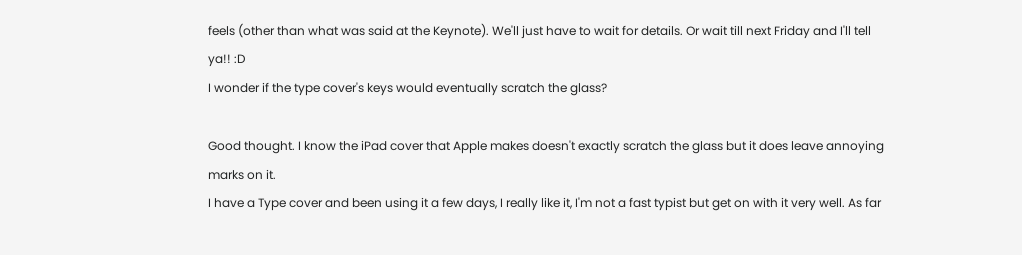feels (other than what was said at the Keynote). We'll just have to wait for details. Or wait till next Friday and I'll tell ya!! :D
I wonder if the type cover's keys would eventually scratch the glass?

Good thought. I know the iPad cover that Apple makes doesn't exactly scratch the glass but it does leave annoying marks on it.
I have a Type cover and been using it a few days, I really like it, I'm not a fast typist but get on with it very well. As far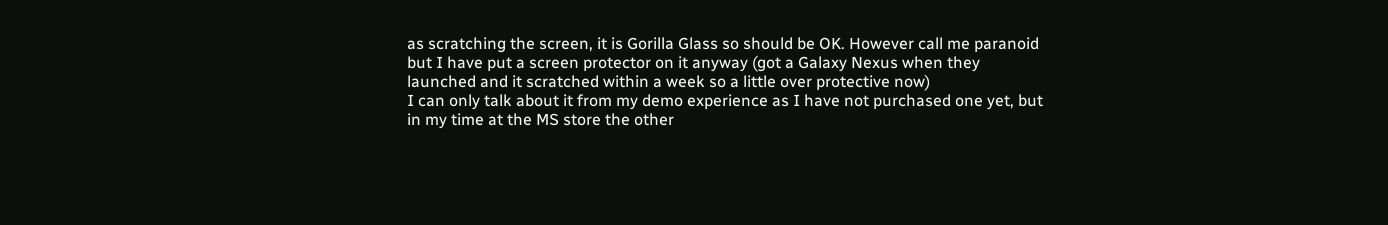as scratching the screen, it is Gorilla Glass so should be OK. However call me paranoid but I have put a screen protector on it anyway (got a Galaxy Nexus when they launched and it scratched within a week so a little over protective now)
I can only talk about it from my demo experience as I have not purchased one yet, but in my time at the MS store the other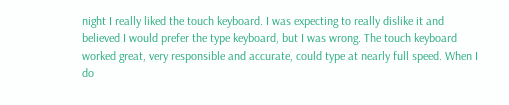night I really liked the touch keyboard. I was expecting to really dislike it and believed I would prefer the type keyboard, but I was wrong. The touch keyboard worked great, very responsible and accurate, could type at nearly full speed. When I do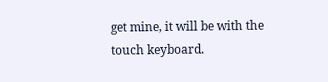get mine, it will be with the touch keyboard.